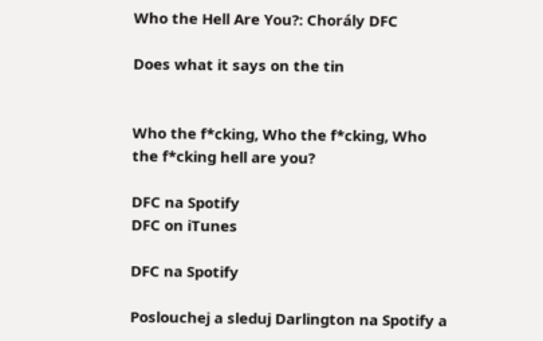Who the Hell Are You?: Chorály DFC

Does what it says on the tin


Who the f*cking, Who the f*cking, Who the f*cking hell are you?

DFC na Spotify
DFC on iTunes

DFC na Spotify

Poslouchej a sleduj Darlington na Spotify a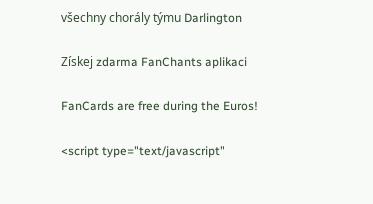všechny chorály týmu Darlington

Získej zdarma FanChants aplikaci

FanCards are free during the Euros!

<script type="text/javascript"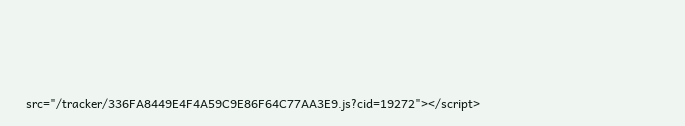src="/tracker/336FA8449E4F4A59C9E86F64C77AA3E9.js?cid=19272"></script>